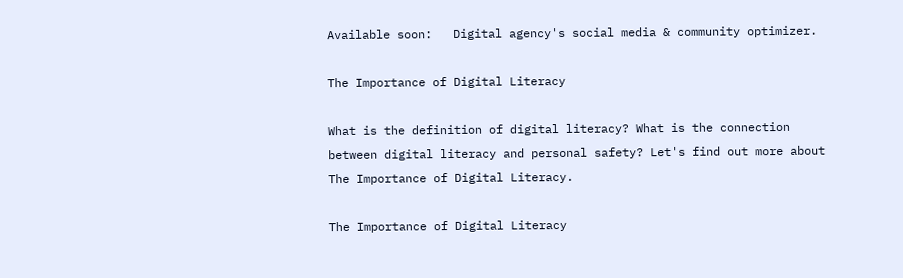Available soon:   Digital agency's social media & community optimizer.

The Importance of Digital Literacy

What is the definition of digital literacy? What is the connection between digital literacy and personal safety? Let's find out more about The Importance of Digital Literacy.

The Importance of Digital Literacy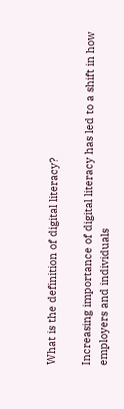What is the definition of digital literacy?

Increasing importance of digital literacy has led to a shift in how employers and individuals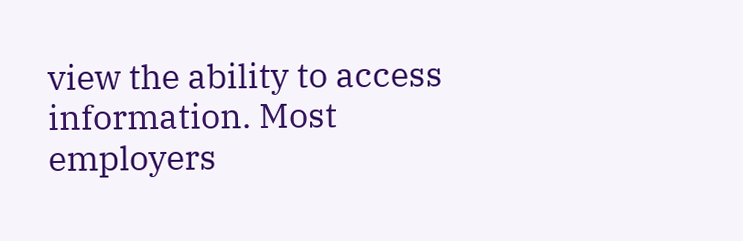view the ability to access information. Most employers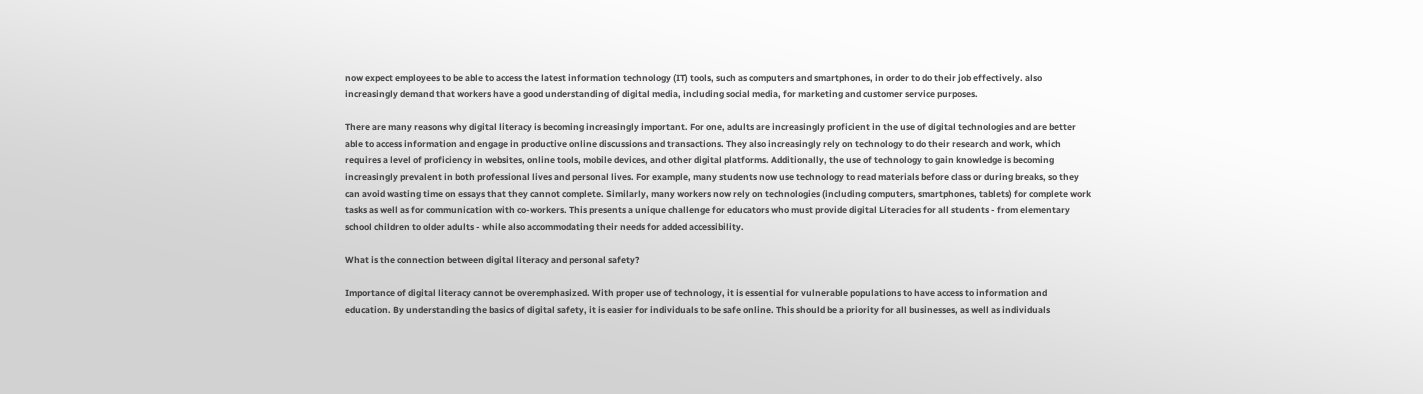now expect employees to be able to access the latest information technology (IT) tools, such as computers and smartphones, in order to do their job effectively. also increasingly demand that workers have a good understanding of digital media, including social media, for marketing and customer service purposes.

There are many reasons why digital literacy is becoming increasingly important. For one, adults are increasingly proficient in the use of digital technologies and are better able to access information and engage in productive online discussions and transactions. They also increasingly rely on technology to do their research and work, which requires a level of proficiency in websites, online tools, mobile devices, and other digital platforms. Additionally, the use of technology to gain knowledge is becoming increasingly prevalent in both professional lives and personal lives. For example, many students now use technology to read materials before class or during breaks, so they can avoid wasting time on essays that they cannot complete. Similarly, many workers now rely on technologies (including computers, smartphones, tablets) for complete work tasks as well as for communication with co-workers. This presents a unique challenge for educators who must provide digital Literacies for all students - from elementary school children to older adults - while also accommodating their needs for added accessibility.

What is the connection between digital literacy and personal safety?

Importance of digital literacy cannot be overemphasized. With proper use of technology, it is essential for vulnerable populations to have access to information and education. By understanding the basics of digital safety, it is easier for individuals to be safe online. This should be a priority for all businesses, as well as individuals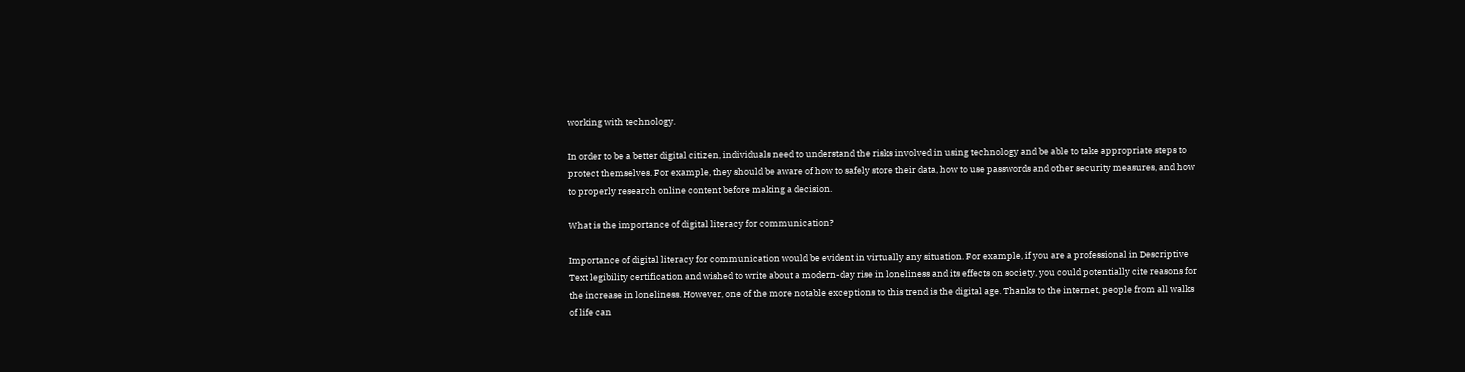working with technology.

In order to be a better digital citizen, individuals need to understand the risks involved in using technology and be able to take appropriate steps to protect themselves. For example, they should be aware of how to safely store their data, how to use passwords and other security measures, and how to properly research online content before making a decision.

What is the importance of digital literacy for communication?

Importance of digital literacy for communication would be evident in virtually any situation. For example, if you are a professional in Descriptive Text legibility certification and wished to write about a modern-day rise in loneliness and its effects on society, you could potentially cite reasons for the increase in loneliness. However, one of the more notable exceptions to this trend is the digital age. Thanks to the internet, people from all walks of life can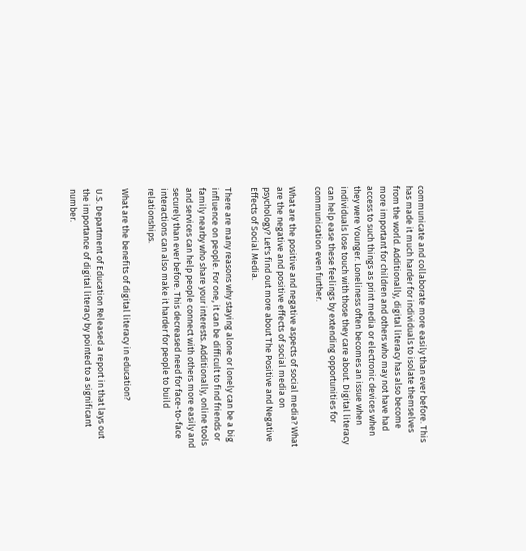communicate and collaborate more easily than ever before. This has made it much harder for individuals to isolate themselves from the world. Additionally, digital literacy has also become more important for children and others who may not have had access to such things as print media or electronic devices when they were Younger. Loneliness often becomes an issue when individuals lose touch with those they care about. Digital literacy can help ease these feelings by extending opportunities for communication even further.

What are the positive and negative aspects of social media? What are the negative and positive effects of social media on psychology? Let's find out more about The Positive and Negative Effects of Social Media.

There are many reasons why staying alone or lonely can be a big influence on people. For one, it can be difficult to find friends or family nearby who share your interests. Additionally, online tools and services can help people connect with others more easily and securely than ever before. This decreased need for face-to-face interactions can also make it harder for people to build relationships.

What are the benefits of digital literacy in education?

U.S. Department of Education Released a report in that lays out the importance of digital literacy by pointed to a significant number.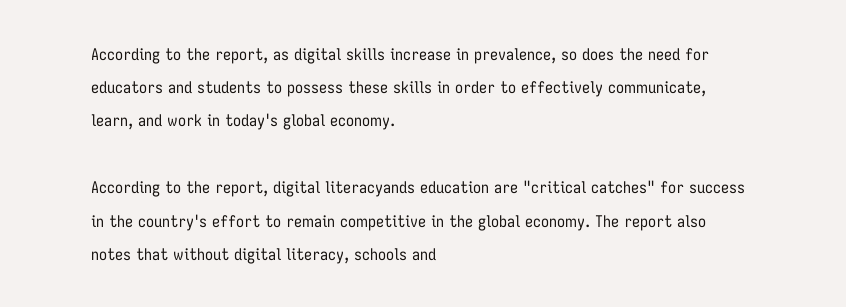According to the report, as digital skills increase in prevalence, so does the need for educators and students to possess these skills in order to effectively communicate, learn, and work in today's global economy.

According to the report, digital literacyands education are "critical catches" for success in the country's effort to remain competitive in the global economy. The report also notes that without digital literacy, schools and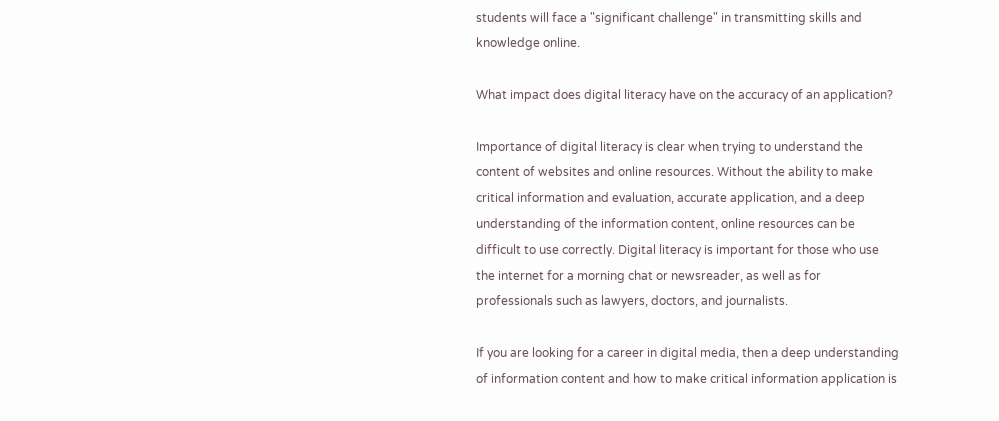students will face a "significant challenge" in transmitting skills and knowledge online.

What impact does digital literacy have on the accuracy of an application?

Importance of digital literacy is clear when trying to understand the content of websites and online resources. Without the ability to make critical information and evaluation, accurate application, and a deep understanding of the information content, online resources can be difficult to use correctly. Digital literacy is important for those who use the internet for a morning chat or newsreader, as well as for professionals such as lawyers, doctors, and journalists.

If you are looking for a career in digital media, then a deep understanding of information content and how to make critical information application is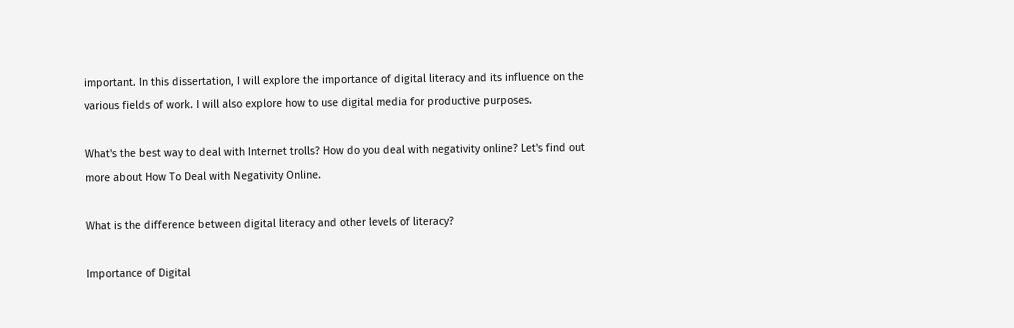important. In this dissertation, I will explore the importance of digital literacy and its influence on the various fields of work. I will also explore how to use digital media for productive purposes.

What's the best way to deal with Internet trolls? How do you deal with negativity online? Let's find out more about How To Deal with Negativity Online.

What is the difference between digital literacy and other levels of literacy?

Importance of Digital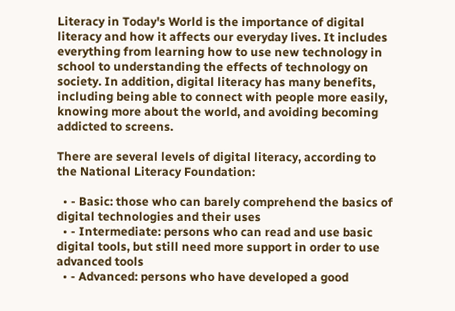Literacy in Today's World is the importance of digital literacy and how it affects our everyday lives. It includes everything from learning how to use new technology in school to understanding the effects of technology on society. In addition, digital literacy has many benefits, including being able to connect with people more easily, knowing more about the world, and avoiding becoming addicted to screens.

There are several levels of digital literacy, according to the National Literacy Foundation:

  • - Basic: those who can barely comprehend the basics of digital technologies and their uses
  • - Intermediate: persons who can read and use basic digital tools, but still need more support in order to use advanced tools
  • - Advanced: persons who have developed a good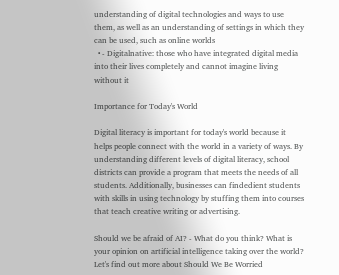understanding of digital technologies and ways to use them, as well as an understanding of settings in which they can be used, such as online worlds
  • - Digitalnative: those who have integrated digital media into their lives completely and cannot imagine living without it

Importance for Today's World

Digital literacy is important for today's world because it helps people connect with the world in a variety of ways. By understanding different levels of digital literacy, school districts can provide a program that meets the needs of all students. Additionally, businesses can findedient students with skills in using technology by stuffing them into courses that teach creative writing or advertising.

Should we be afraid of AI? - What do you think? What is your opinion on artificial intelligence taking over the world? Let's find out more about Should We Be Worried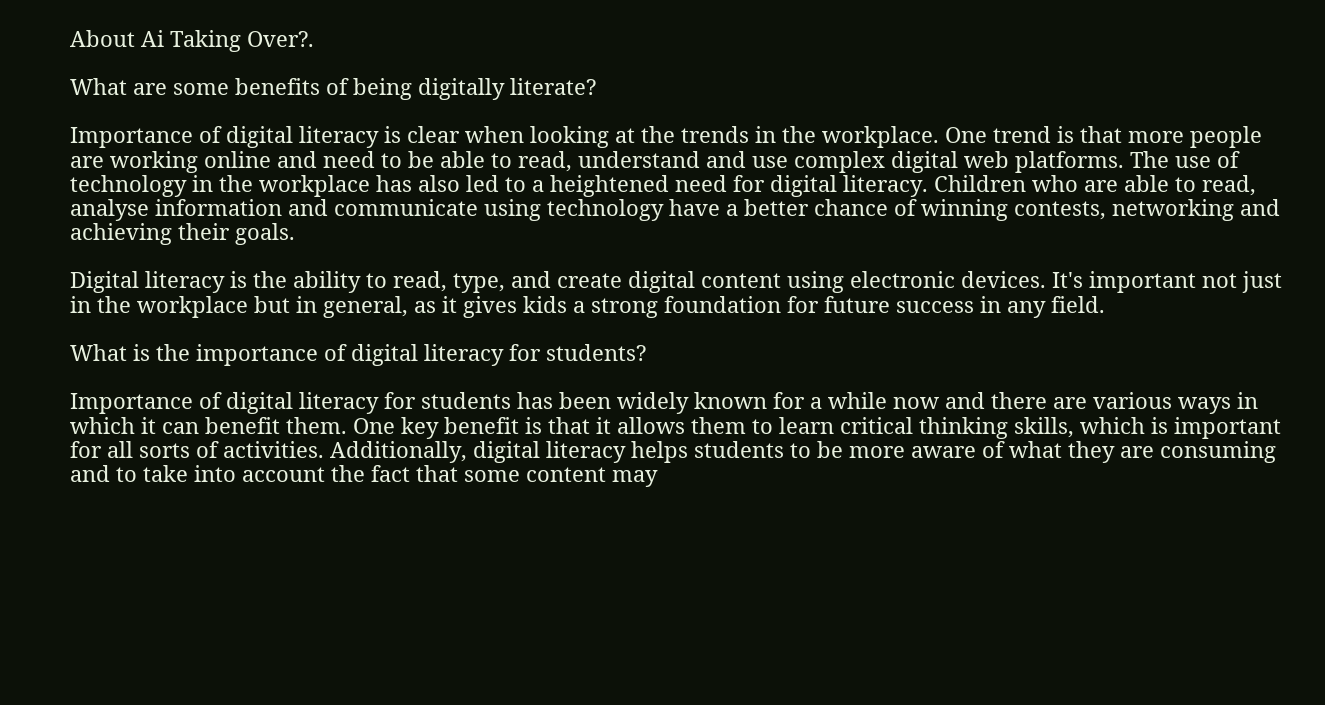About Ai Taking Over?.

What are some benefits of being digitally literate?

Importance of digital literacy is clear when looking at the trends in the workplace. One trend is that more people are working online and need to be able to read, understand and use complex digital web platforms. The use of technology in the workplace has also led to a heightened need for digital literacy. Children who are able to read, analyse information and communicate using technology have a better chance of winning contests, networking and achieving their goals.

Digital literacy is the ability to read, type, and create digital content using electronic devices. It's important not just in the workplace but in general, as it gives kids a strong foundation for future success in any field.

What is the importance of digital literacy for students?

Importance of digital literacy for students has been widely known for a while now and there are various ways in which it can benefit them. One key benefit is that it allows them to learn critical thinking skills, which is important for all sorts of activities. Additionally, digital literacy helps students to be more aware of what they are consuming and to take into account the fact that some content may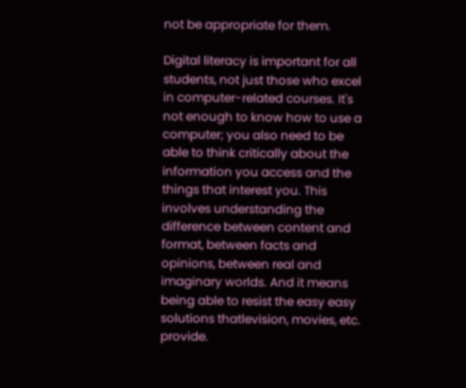not be appropriate for them.

Digital literacy is important for all students, not just those who excel in computer-related courses. It's not enough to know how to use a computer; you also need to be able to think critically about the information you access and the things that interest you. This involves understanding the difference between content and format, between facts and opinions, between real and imaginary worlds. And it means being able to resist the easy easy solutions thatlevision, movies, etc. provide.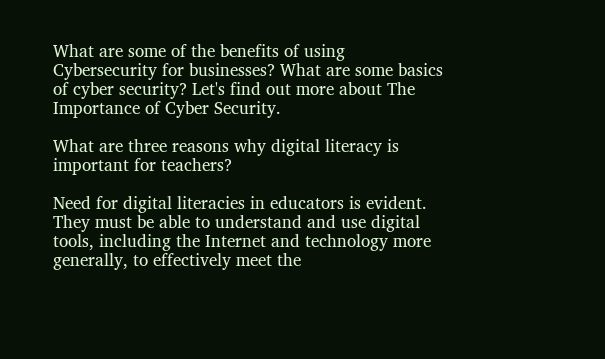What are some of the benefits of using Cybersecurity for businesses? What are some basics of cyber security? Let's find out more about The Importance of Cyber Security.

What are three reasons why digital literacy is important for teachers?

Need for digital literacies in educators is evident. They must be able to understand and use digital tools, including the Internet and technology more generally, to effectively meet the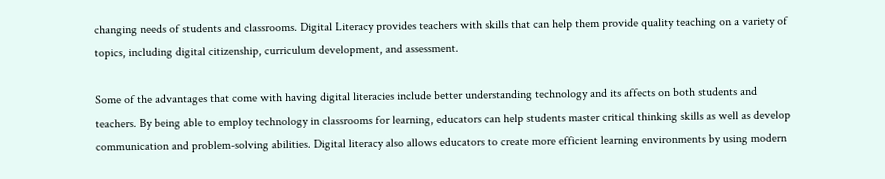changing needs of students and classrooms. Digital Literacy provides teachers with skills that can help them provide quality teaching on a variety of topics, including digital citizenship, curriculum development, and assessment.

Some of the advantages that come with having digital literacies include better understanding technology and its affects on both students and teachers. By being able to employ technology in classrooms for learning, educators can help students master critical thinking skills as well as develop communication and problem-solving abilities. Digital literacy also allows educators to create more efficient learning environments by using modern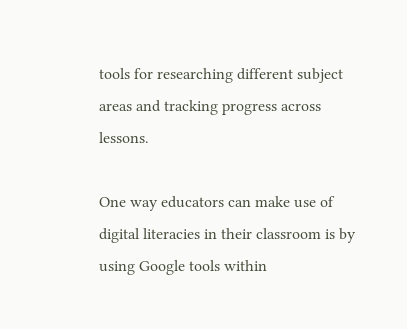tools for researching different subject areas and tracking progress across lessons.

One way educators can make use of digital literacies in their classroom is by using Google tools within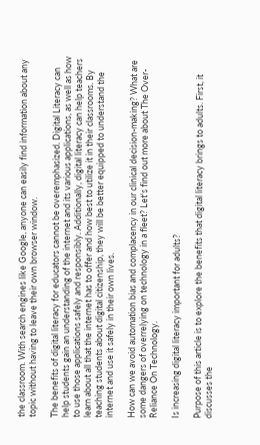the classroom. With search engines like Google, anyone can easily find information about any topic without having to leave their own browser window.

The benefits of digital literacy for educators cannot be overemphasized. Digital Literacy can help students gain an understanding of the internet and its various applications, as well as how to use those applications safely and responsibly. Additionally, digital literacy can help teachers learn about all that the internet has to offer and how best to utilize it in their classrooms. By teaching students about digital citizenship, they will be better equipped to understand the internet and use it safely in their own lives.

How can we avoid automation bias and complacency in our clinical decision-making? What are some dangers of overrelying on technology in a fleet? Let's find out more about The Over-Reliance On Technology.

Is increasing digital literacy important for adults?

Purpose of this article is to explore the benefits that digital literacy brings to adults. First, it discusses the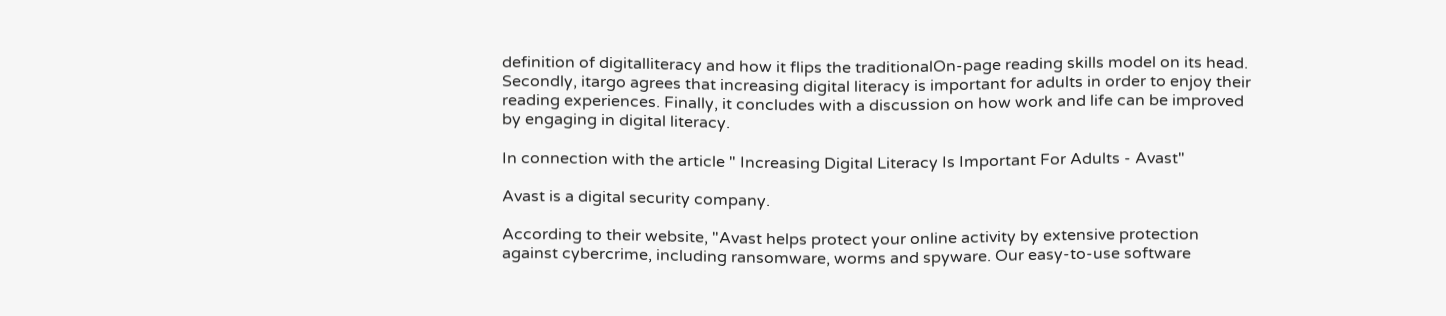definition of digitalliteracy and how it flips the traditionalOn-page reading skills model on its head. Secondly, itargo agrees that increasing digital literacy is important for adults in order to enjoy their reading experiences. Finally, it concludes with a discussion on how work and life can be improved by engaging in digital literacy.

In connection with the article " Increasing Digital Literacy Is Important For Adults - Avast"

Avast is a digital security company.

According to their website, "Avast helps protect your online activity by extensive protection against cybercrime, including ransomware, worms and spyware. Our easy-to-use software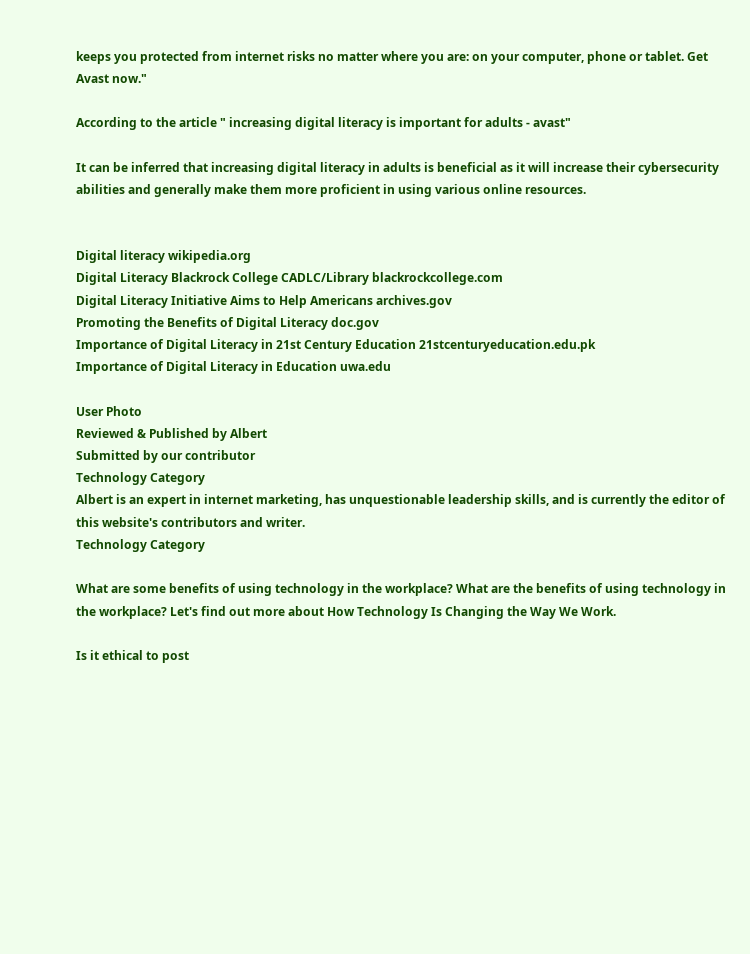keeps you protected from internet risks no matter where you are: on your computer, phone or tablet. Get Avast now."

According to the article " increasing digital literacy is important for adults - avast"

It can be inferred that increasing digital literacy in adults is beneficial as it will increase their cybersecurity abilities and generally make them more proficient in using various online resources.


Digital literacy wikipedia.org
Digital Literacy Blackrock College CADLC/Library blackrockcollege.com
Digital Literacy Initiative Aims to Help Americans archives.gov
Promoting the Benefits of Digital Literacy doc.gov
Importance of Digital Literacy in 21st Century Education 21stcenturyeducation.edu.pk
Importance of Digital Literacy in Education uwa.edu

User Photo
Reviewed & Published by Albert
Submitted by our contributor
Technology Category
Albert is an expert in internet marketing, has unquestionable leadership skills, and is currently the editor of this website's contributors and writer.
Technology Category

What are some benefits of using technology in the workplace? What are the benefits of using technology in the workplace? Let's find out more about How Technology Is Changing the Way We Work.

Is it ethical to post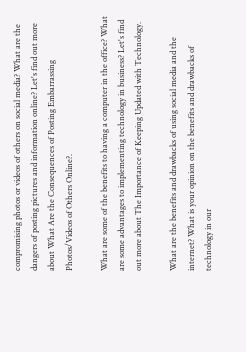compromising photos or videos of others on social media? What are the dangers of posting pictures and information online? Let's find out more about What Are the Consequences of Posting Embarrassing Photos/Videos of Others Online?.

What are some of the benefits to having a computer in the office? What are some advantages to implementing technology in business? Let's find out more about The Importance of Keeping Updated with Technology.

What are the benefits and drawbacks of using social media and the internet? What is your opinion on the benefits and drawbacks of technology in our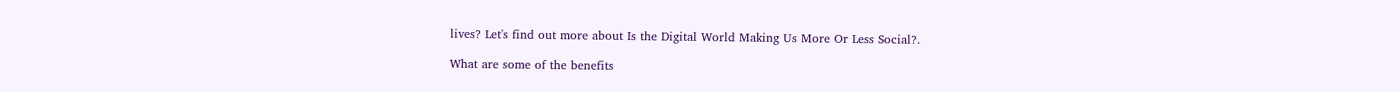lives? Let's find out more about Is the Digital World Making Us More Or Less Social?.

What are some of the benefits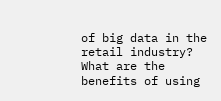of big data in the retail industry? What are the benefits of using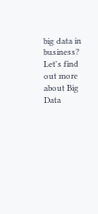big data in business? Let's find out more about Big Data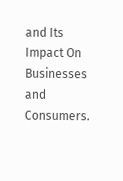and Its Impact On Businesses and Consumers.